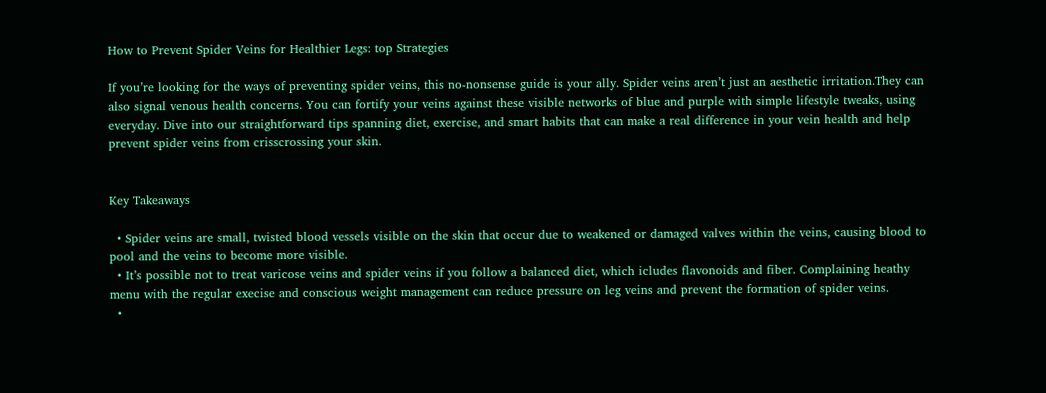How to Prevent Spider Veins for Healthier Legs: top Strategies

If you’re looking for the ways of preventing spider veins, this no-nonsense guide is your ally. Spider veins aren’t just an aesthetic irritation.They can also signal venous health concerns. You can fortify your veins against these visible networks of blue and purple with simple lifestyle tweaks, using everyday. Dive into our straightforward tips spanning diet, exercise, and smart habits that can make a real difference in your vein health and help prevent spider veins from crisscrossing your skin.


Key Takeaways

  • Spider veins are small, twisted blood vessels visible on the skin that occur due to weakened or damaged valves within the veins, causing blood to pool and the veins to become more visible.
  • It’s possible not to treat varicose veins and spider veins if you follow a balanced diet, which icludes flavonoids and fiber. Complaining heathy menu with the regular execise and conscious weight management can reduce pressure on leg veins and prevent the formation of spider veins.
  •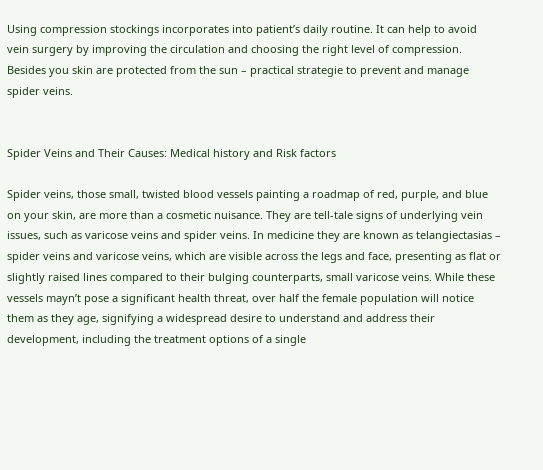Using compression stockings incorporates into patient’s daily routine. It can help to avoid vein surgery by improving the circulation and choosing the right level of compression. Besides you skin are protected from the sun – practical strategie to prevent and manage spider veins.


Spider Veins and Their Causes: Medical history and Risk factors

Spider veins, those small, twisted blood vessels painting a roadmap of red, purple, and blue on your skin, are more than a cosmetic nuisance. They are tell-tale signs of underlying vein issues, such as varicose veins and spider veins. In medicine they are known as telangiectasias – spider veins and varicose veins, which are visible across the legs and face, presenting as flat or slightly raised lines compared to their bulging counterparts, small varicose veins. While these vessels mayn’t pose a significant health threat, over half the female population will notice them as they age, signifying a widespread desire to understand and address their development, including the treatment options of a single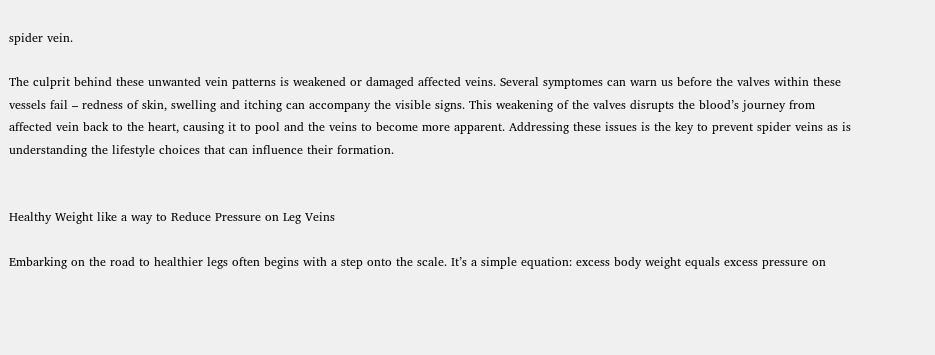spider vein.

The culprit behind these unwanted vein patterns is weakened or damaged affected veins. Several symptomes can warn us before the valves within these vessels fail – redness of skin, swelling and itching can accompany the visible signs. This weakening of the valves disrupts the blood’s journey from affected vein back to the heart, causing it to pool and the veins to become more apparent. Addressing these issues is the key to prevent spider veins as is understanding the lifestyle choices that can influence their formation.


Healthy Weight like a way to Reduce Pressure on Leg Veins

Embarking on the road to healthier legs often begins with a step onto the scale. It’s a simple equation: excess body weight equals excess pressure on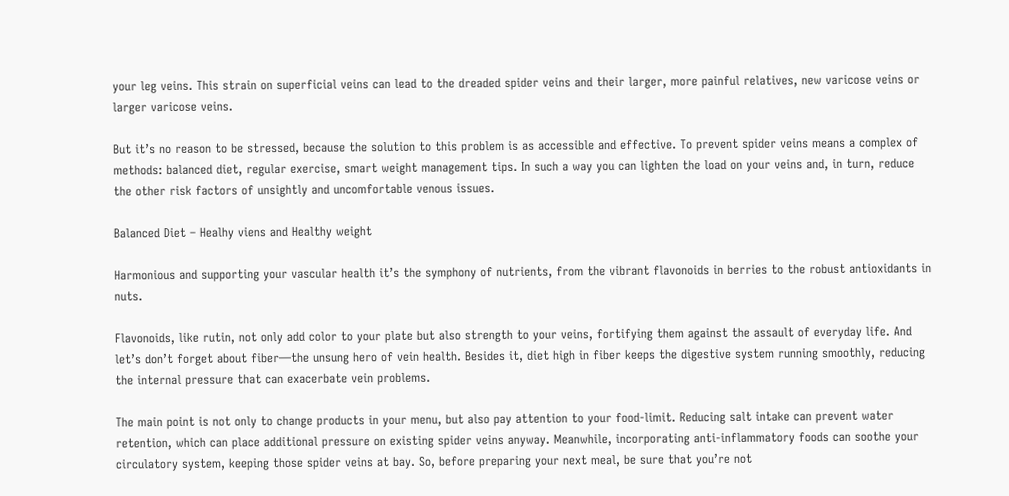your leg veins. This strain on superficial veins can lead to the dreaded spider veins and their larger, more painful relatives, new varicose veins or larger varicose veins.

But it’s no reason to be stressed, because the solution to this problem is as accessible and effective. To prevent spider veins means a complex of methods: balanced diet, regular exercise, smart weight management tips. In such a way you can lighten the load on your veins and, in turn, reduce the other risk factors of unsightly and uncomfortable venous issues.

Balanced Diet – Healhy viens and Healthy weight

Harmonious and supporting your vascular health it’s the symphony of nutrients, from the vibrant flavonoids in berries to the robust antioxidants in nuts.

Flavonoids, like rutin, not only add color to your plate but also strength to your veins, fortifying them against the assault of everyday life. And let’s don’t forget about fiber—the unsung hero of vein health. Besides it, diet high in fiber keeps the digestive system running smoothly, reducing the internal pressure that can exacerbate vein problems.

The main point is not only to change products in your menu, but also pay attention to your food-limit. Reducing salt intake can prevent water retention, which can place additional pressure on existing spider veins anyway. Meanwhile, incorporating anti-inflammatory foods can soothe your circulatory system, keeping those spider veins at bay. So, before preparing your next meal, be sure that you’re not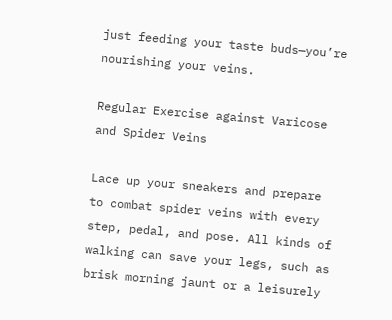just feeding your taste buds—you’re nourishing your veins.

Regular Exercise against Varicose and Spider Veins

Lace up your sneakers and prepare to combat spider veins with every step, pedal, and pose. All kinds of walking can save your legs, such as brisk morning jaunt or a leisurely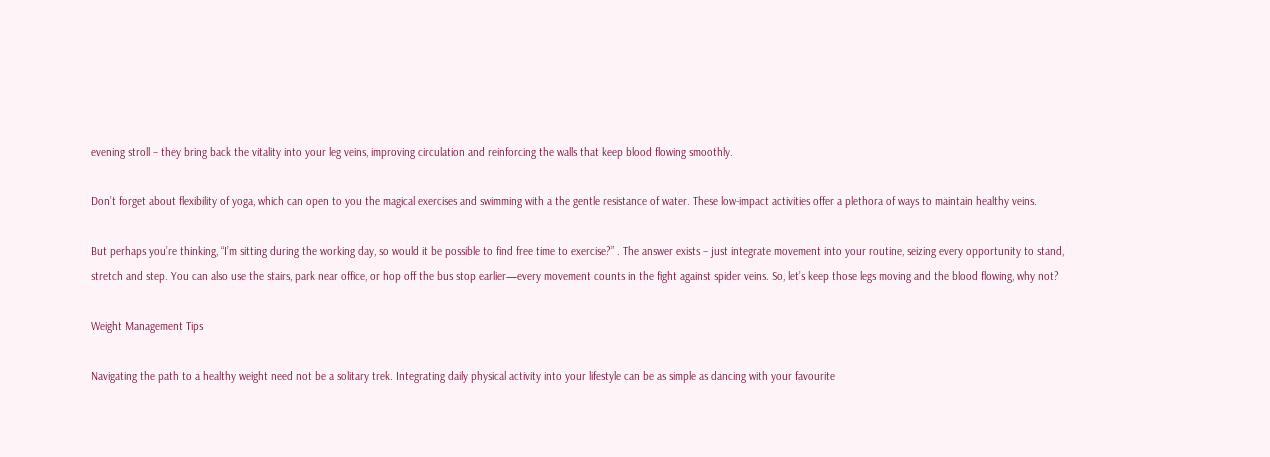evening stroll – they bring back the vitality into your leg veins, improving circulation and reinforcing the walls that keep blood flowing smoothly.

Don’t forget about flexibility of yoga, which can open to you the magical exercises and swimming with a the gentle resistance of water. These low-impact activities offer a plethora of ways to maintain healthy veins.

But perhaps you’re thinking, “I’m sitting during the working day, so would it be possible to find free time to exercise?” . The answer exists – just integrate movement into your routine, seizing every opportunity to stand, stretch and step. You can also use the stairs, park near office, or hop off the bus stop earlier—every movement counts in the fight against spider veins. So, let’s keep those legs moving and the blood flowing, why not?

Weight Management Tips

Navigating the path to a healthy weight need not be a solitary trek. Integrating daily physical activity into your lifestyle can be as simple as dancing with your favourite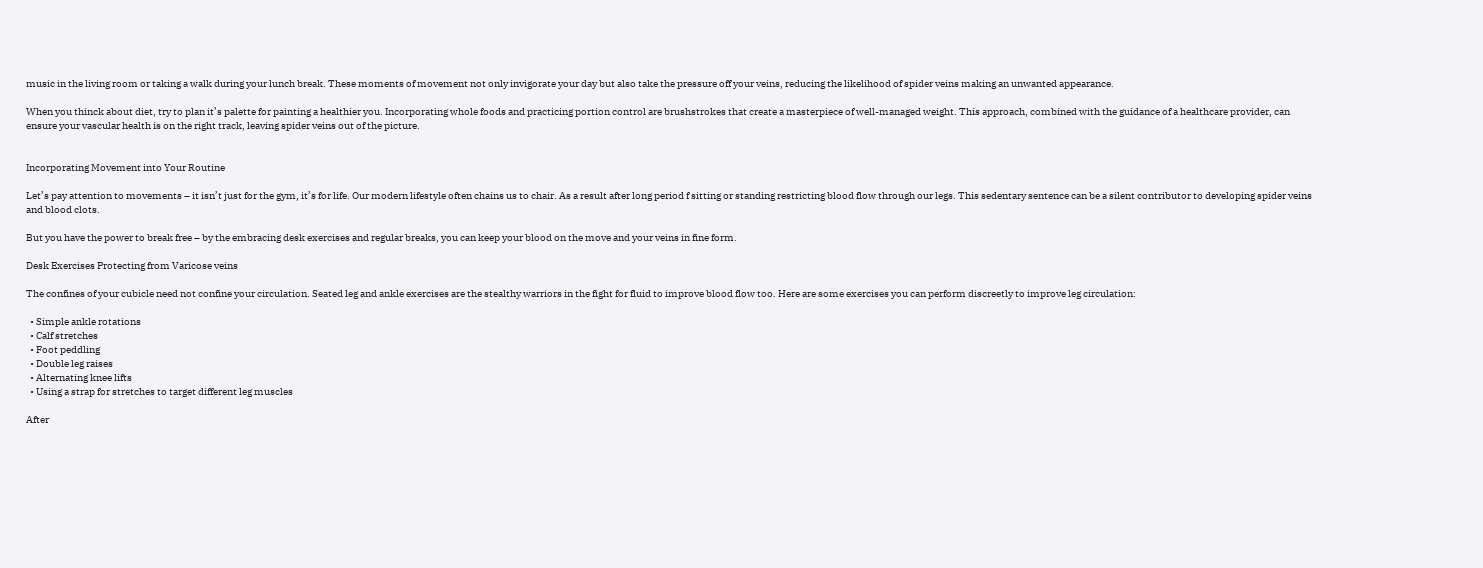music in the living room or taking a walk during your lunch break. These moments of movement not only invigorate your day but also take the pressure off your veins, reducing the likelihood of spider veins making an unwanted appearance.

When you thinck about diet, try to plan it’s palette for painting a healthier you. Incorporating whole foods and practicing portion control are brushstrokes that create a masterpiece of well-managed weight. This approach, combined with the guidance of a healthcare provider, can ensure your vascular health is on the right track, leaving spider veins out of the picture.


Incorporating Movement into Your Routine

Let’s pay attention to movements – it isn’t just for the gym, it’s for life. Our modern lifestyle often chains us to chair. As a result after long period f sitting or standing restricting blood flow through our legs. This sedentary sentence can be a silent contributor to developing spider veins and blood clots.

But you have the power to break free – by the embracing desk exercises and regular breaks, you can keep your blood on the move and your veins in fine form.

Desk Exercises Protecting from Varicose veins

The confines of your cubicle need not confine your circulation. Seated leg and ankle exercises are the stealthy warriors in the fight for fluid to improve blood flow too. Here are some exercises you can perform discreetly to improve leg circulation:

  • Simple ankle rotations
  • Calf stretches
  • Foot peddling
  • Double leg raises
  • Alternating knee lifts
  • Using a strap for stretches to target different leg muscles

After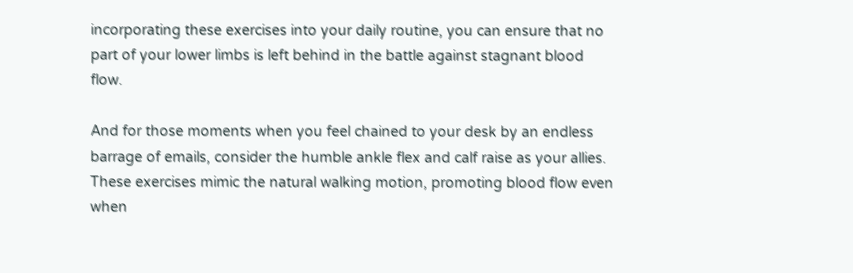incorporating these exercises into your daily routine, you can ensure that no part of your lower limbs is left behind in the battle against stagnant blood flow.

And for those moments when you feel chained to your desk by an endless barrage of emails, consider the humble ankle flex and calf raise as your allies. These exercises mimic the natural walking motion, promoting blood flow even when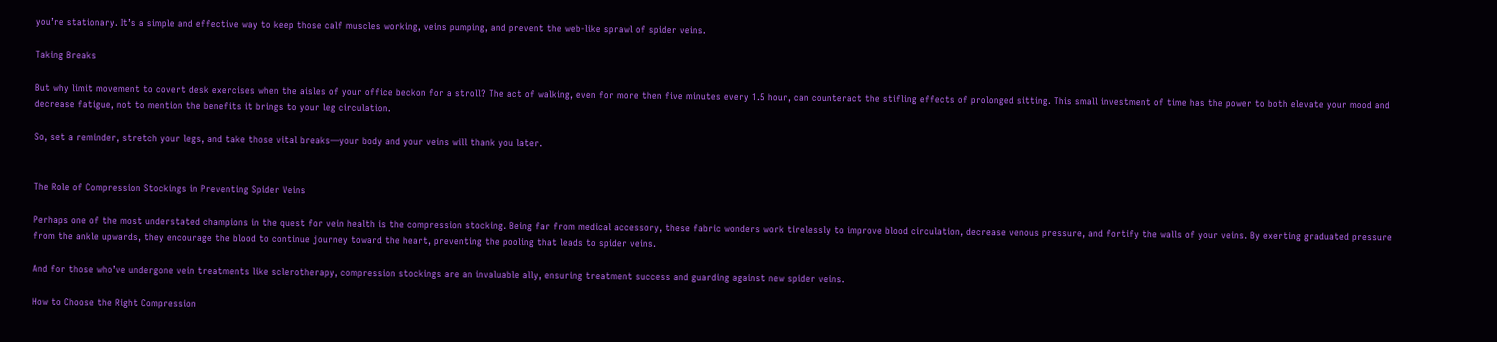you’re stationary. It’s a simple and effective way to keep those calf muscles working, veins pumping, and prevent the web-like sprawl of spider veins.

Taking Breaks

But why limit movement to covert desk exercises when the aisles of your office beckon for a stroll? The act of walking, even for more then five minutes every 1.5 hour, can counteract the stifling effects of prolonged sitting. This small investment of time has the power to both elevate your mood and decrease fatigue, not to mention the benefits it brings to your leg circulation.

So, set a reminder, stretch your legs, and take those vital breaks—your body and your veins will thank you later.


The Role of Compression Stockings in Preventing Spider Veins

Perhaps one of the most understated champions in the quest for vein health is the compression stocking. Being far from medical accessory, these fabric wonders work tirelessly to improve blood circulation, decrease venous pressure, and fortify the walls of your veins. By exerting graduated pressure from the ankle upwards, they encourage the blood to continue journey toward the heart, preventing the pooling that leads to spider veins.

And for those who’ve undergone vein treatments like sclerotherapy, compression stockings are an invaluable ally, ensuring treatment success and guarding against new spider veins.

How to Choose the Right Compression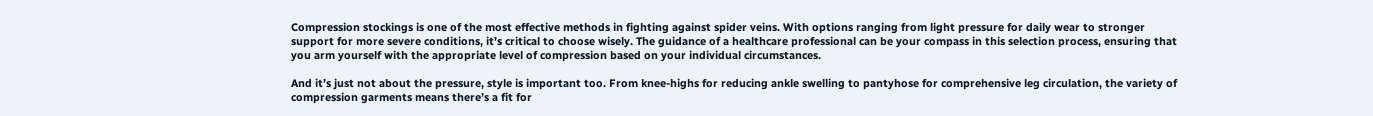Compression stockings is one of the most effective methods in fighting against spider veins. With options ranging from light pressure for daily wear to stronger support for more severe conditions, it’s critical to choose wisely. The guidance of a healthcare professional can be your compass in this selection process, ensuring that you arm yourself with the appropriate level of compression based on your individual circumstances.

And it’s just not about the pressure, style is important too. From knee-highs for reducing ankle swelling to pantyhose for comprehensive leg circulation, the variety of compression garments means there’s a fit for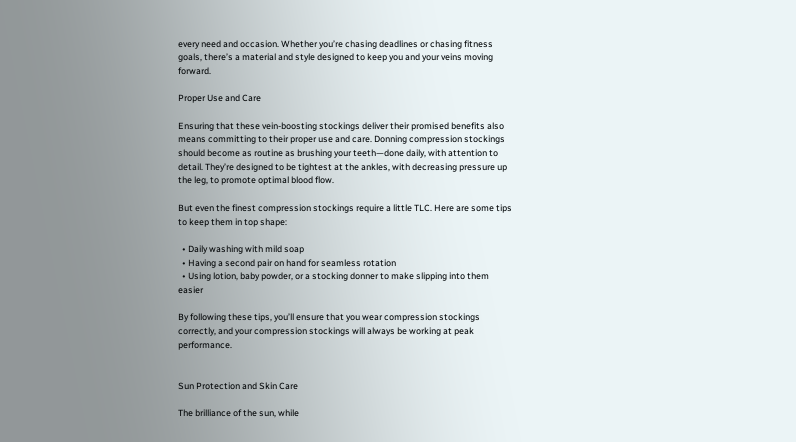every need and occasion. Whether you’re chasing deadlines or chasing fitness goals, there’s a material and style designed to keep you and your veins moving forward.

Proper Use and Care

Ensuring that these vein-boosting stockings deliver their promised benefits also means committing to their proper use and care. Donning compression stockings should become as routine as brushing your teeth—done daily, with attention to detail. They’re designed to be tightest at the ankles, with decreasing pressure up the leg, to promote optimal blood flow.

But even the finest compression stockings require a little TLC. Here are some tips to keep them in top shape:

  • Daily washing with mild soap
  • Having a second pair on hand for seamless rotation
  • Using lotion, baby powder, or a stocking donner to make slipping into them easier

By following these tips, you’ll ensure that you wear compression stockings correctly, and your compression stockings will always be working at peak performance.


Sun Protection and Skin Care

The brilliance of the sun, while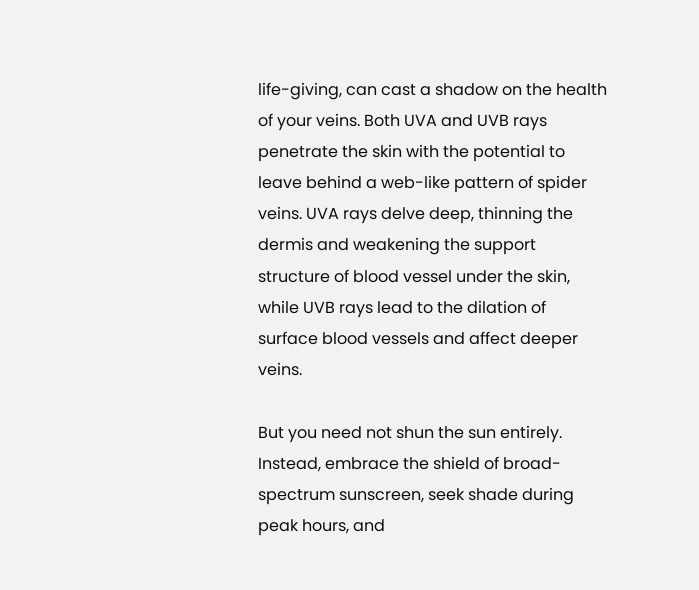life-giving, can cast a shadow on the health of your veins. Both UVA and UVB rays penetrate the skin with the potential to leave behind a web-like pattern of spider veins. UVA rays delve deep, thinning the dermis and weakening the support structure of blood vessel under the skin, while UVB rays lead to the dilation of surface blood vessels and affect deeper veins.

But you need not shun the sun entirely. Instead, embrace the shield of broad-spectrum sunscreen, seek shade during peak hours, and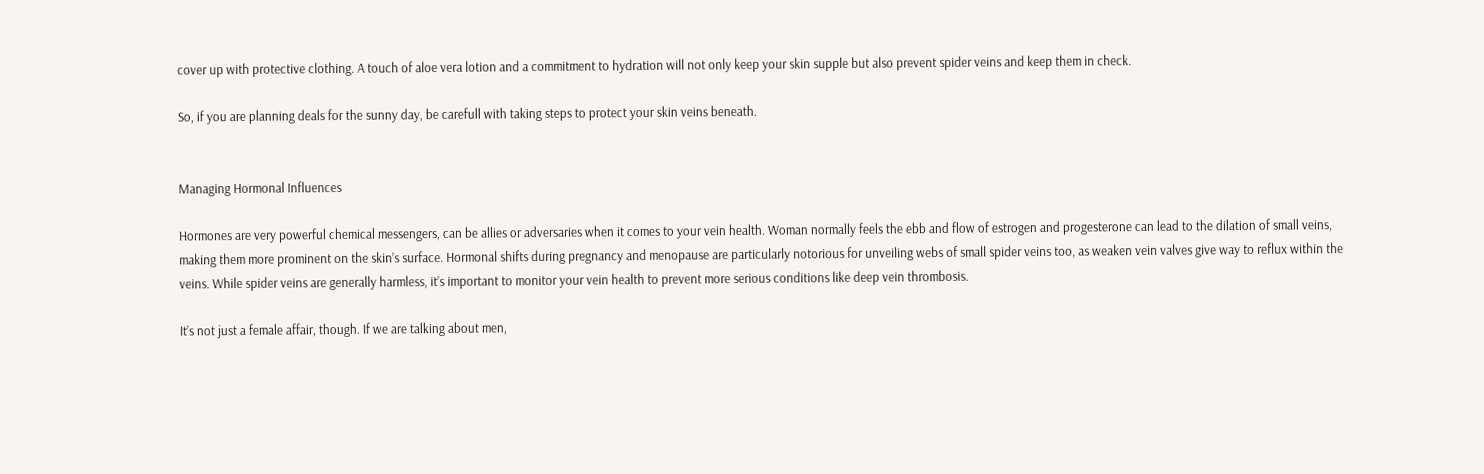cover up with protective clothing. A touch of aloe vera lotion and a commitment to hydration will not only keep your skin supple but also prevent spider veins and keep them in check.

So, if you are planning deals for the sunny day, be carefull with taking steps to protect your skin veins beneath.


Managing Hormonal Influences

Hormones are very powerful chemical messengers, can be allies or adversaries when it comes to your vein health. Woman normally feels the ebb and flow of estrogen and progesterone can lead to the dilation of small veins, making them more prominent on the skin’s surface. Hormonal shifts during pregnancy and menopause are particularly notorious for unveiling webs of small spider veins too, as weaken vein valves give way to reflux within the veins. While spider veins are generally harmless, it’s important to monitor your vein health to prevent more serious conditions like deep vein thrombosis.

It’s not just a female affair, though. If we are talking about men,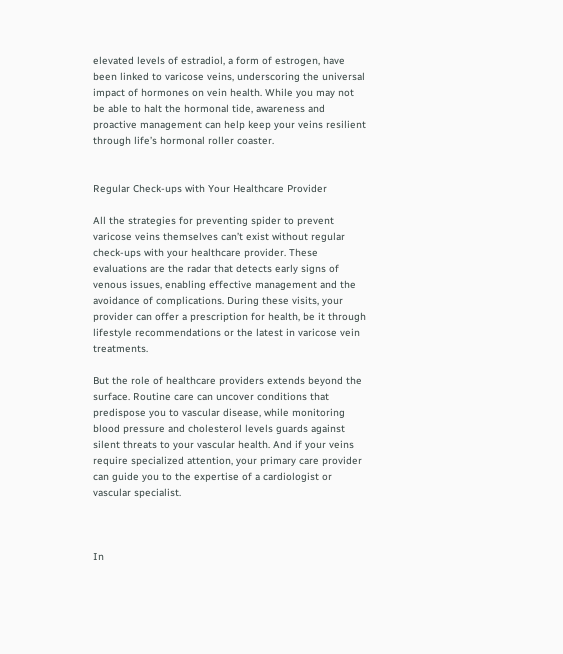elevated levels of estradiol, a form of estrogen, have been linked to varicose veins, underscoring the universal impact of hormones on vein health. While you may not be able to halt the hormonal tide, awareness and proactive management can help keep your veins resilient through life’s hormonal roller coaster.


Regular Check-ups with Your Healthcare Provider

All the strategies for preventing spider to prevent varicose veins themselves can’t exist without regular check-ups with your healthcare provider. These evaluations are the radar that detects early signs of venous issues, enabling effective management and the avoidance of complications. During these visits, your provider can offer a prescription for health, be it through lifestyle recommendations or the latest in varicose vein treatments.

But the role of healthcare providers extends beyond the surface. Routine care can uncover conditions that predispose you to vascular disease, while monitoring blood pressure and cholesterol levels guards against silent threats to your vascular health. And if your veins require specialized attention, your primary care provider can guide you to the expertise of a cardiologist or vascular specialist.



In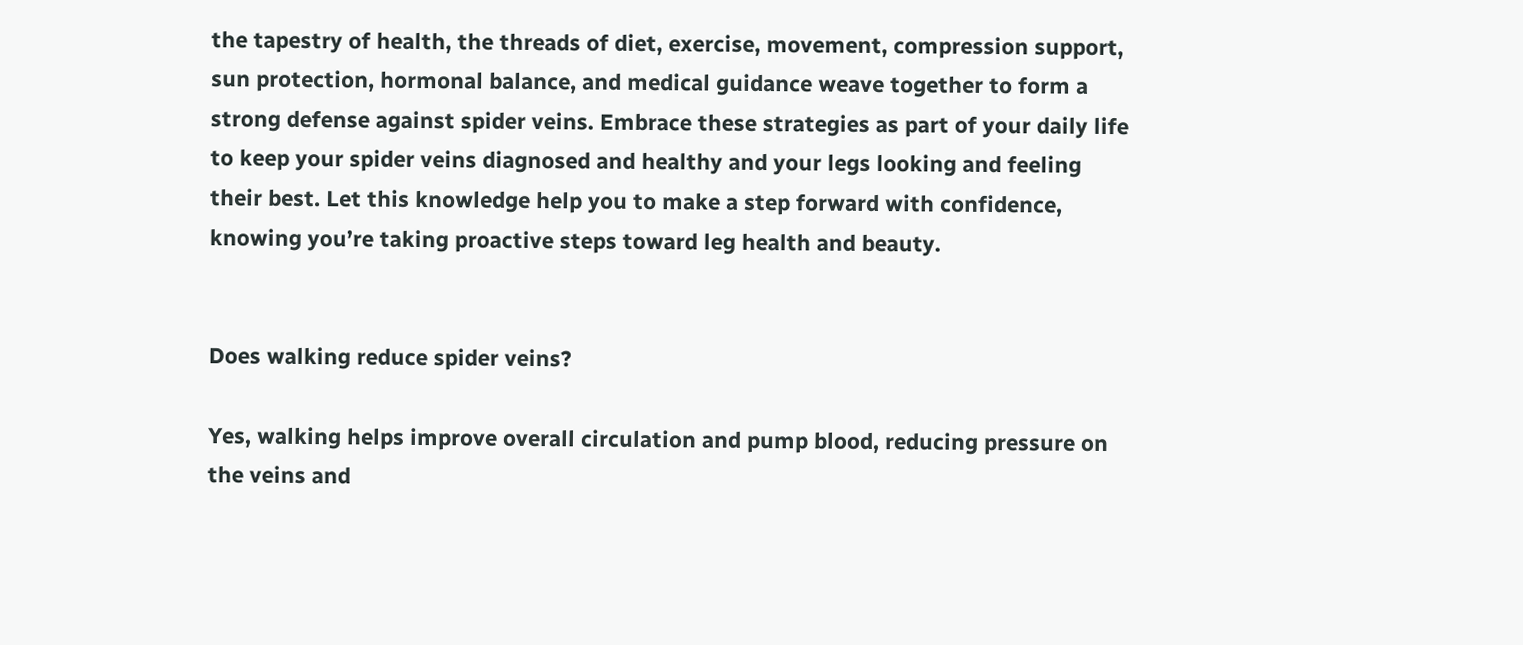the tapestry of health, the threads of diet, exercise, movement, compression support, sun protection, hormonal balance, and medical guidance weave together to form a strong defense against spider veins. Embrace these strategies as part of your daily life to keep your spider veins diagnosed and healthy and your legs looking and feeling their best. Let this knowledge help you to make a step forward with confidence, knowing you’re taking proactive steps toward leg health and beauty.


Does walking reduce spider veins?

Yes, walking helps improve overall circulation and pump blood, reducing pressure on the veins and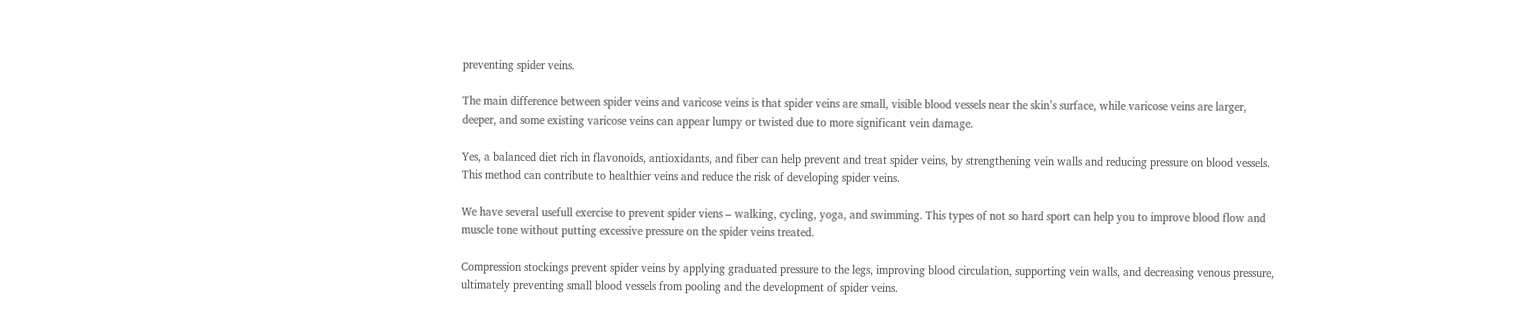preventing spider veins.

The main difference between spider veins and varicose veins is that spider veins are small, visible blood vessels near the skin’s surface, while varicose veins are larger, deeper, and some existing varicose veins can appear lumpy or twisted due to more significant vein damage.

Yes, a balanced diet rich in flavonoids, antioxidants, and fiber can help prevent and treat spider veins, by strengthening vein walls and reducing pressure on blood vessels. This method can contribute to healthier veins and reduce the risk of developing spider veins.

We have several usefull exercise to prevent spider viens – walking, cycling, yoga, and swimming. This types of not so hard sport can help you to improve blood flow and muscle tone without putting excessive pressure on the spider veins treated.

Compression stockings prevent spider veins by applying graduated pressure to the legs, improving blood circulation, supporting vein walls, and decreasing venous pressure, ultimately preventing small blood vessels from pooling and the development of spider veins.